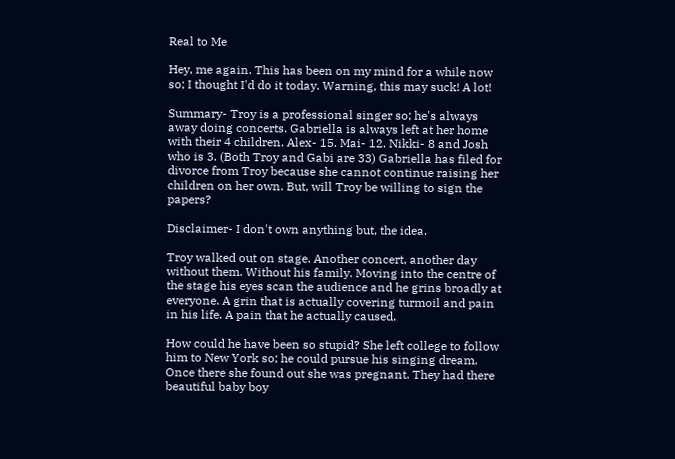Real to Me

Hey, me again. This has been on my mind for a while now so; I thought I'd do it today. Warning, this may suck! A lot!

Summary- Troy is a professional singer so; he's always away doing concerts. Gabriella is always left at her home with their 4 children. Alex- 15. Mai- 12. Nikki- 8 and Josh who is 3. (Both Troy and Gabi are 33) Gabriella has filed for divorce from Troy because she cannot continue raising her children on her own. But, will Troy be willing to sign the papers?

Disclaimer- I don't own anything but, the idea.

Troy walked out on stage. Another concert, another day without them. Without his family. Moving into the centre of the stage his eyes scan the audience and he grins broadly at everyone. A grin that is actually covering turmoil and pain in his life. A pain that he actually caused.

How could he have been so stupid? She left college to follow him to New York so; he could pursue his singing dream. Once there she found out she was pregnant. They had there beautiful baby boy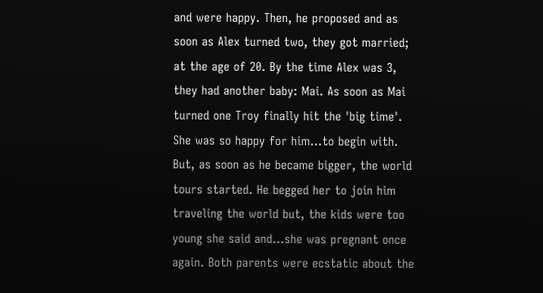and were happy. Then, he proposed and as soon as Alex turned two, they got married; at the age of 20. By the time Alex was 3, they had another baby: Mai. As soon as Mai turned one Troy finally hit the 'big time'. She was so happy for him…to begin with. But, as soon as he became bigger, the world tours started. He begged her to join him traveling the world but, the kids were too young she said and…she was pregnant once again. Both parents were ecstatic about the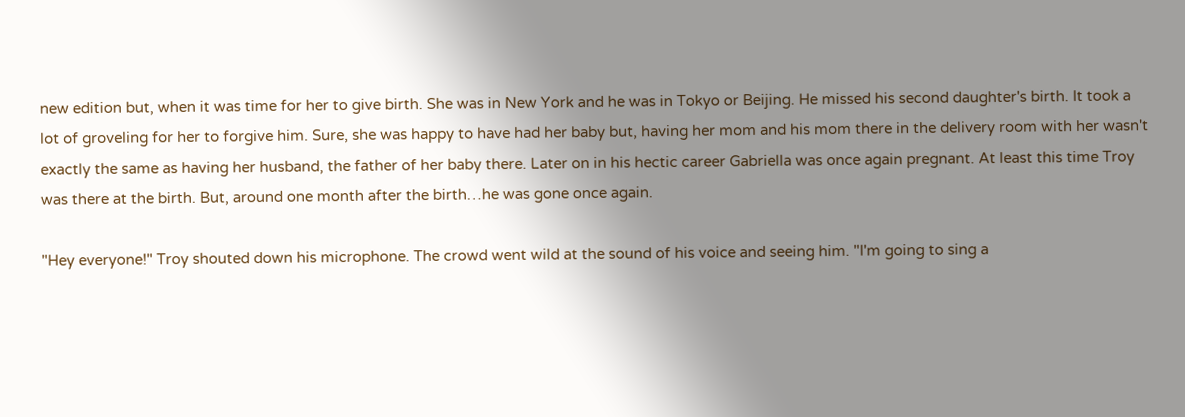new edition but, when it was time for her to give birth. She was in New York and he was in Tokyo or Beijing. He missed his second daughter's birth. It took a lot of groveling for her to forgive him. Sure, she was happy to have had her baby but, having her mom and his mom there in the delivery room with her wasn't exactly the same as having her husband, the father of her baby there. Later on in his hectic career Gabriella was once again pregnant. At least this time Troy was there at the birth. But, around one month after the birth…he was gone once again.

"Hey everyone!" Troy shouted down his microphone. The crowd went wild at the sound of his voice and seeing him. "I'm going to sing a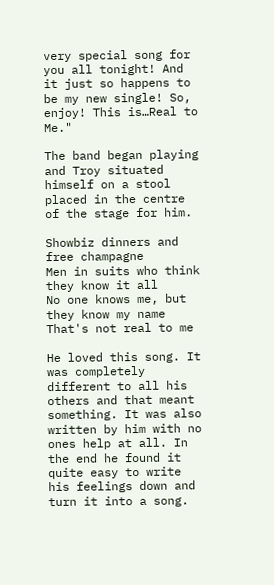very special song for you all tonight! And it just so happens to be my new single! So, enjoy! This is…Real to Me."

The band began playing and Troy situated himself on a stool placed in the centre of the stage for him.

Showbiz dinners and free champagne
Men in suits who think they know it all
No one knows me, but they know my name
That's not real to me

He loved this song. It was completely different to all his others and that meant something. It was also written by him with no ones help at all. In the end he found it quite easy to write his feelings down and turn it into a song.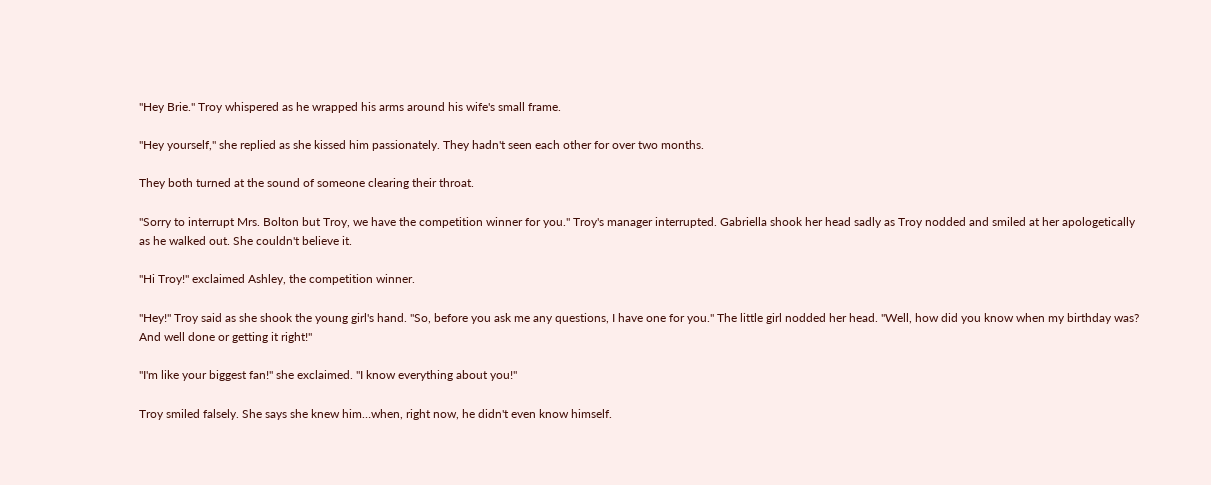"Hey Brie." Troy whispered as he wrapped his arms around his wife's small frame.

"Hey yourself," she replied as she kissed him passionately. They hadn't seen each other for over two months.

They both turned at the sound of someone clearing their throat.

"Sorry to interrupt Mrs. Bolton but Troy, we have the competition winner for you." Troy's manager interrupted. Gabriella shook her head sadly as Troy nodded and smiled at her apologetically as he walked out. She couldn't believe it.

"Hi Troy!" exclaimed Ashley, the competition winner.

"Hey!" Troy said as she shook the young girl's hand. "So, before you ask me any questions, I have one for you." The little girl nodded her head. "Well, how did you know when my birthday was? And well done or getting it right!"

"I'm like your biggest fan!" she exclaimed. "I know everything about you!"

Troy smiled falsely. She says she knew him…when, right now, he didn't even know himself.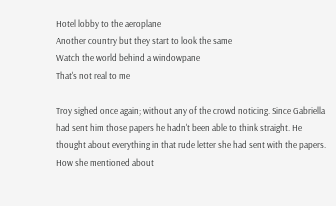Hotel lobby to the aeroplane
Another country but they start to look the same
Watch the world behind a windowpane
That's not real to me

Troy sighed once again; without any of the crowd noticing. Since Gabriella had sent him those papers he hadn't been able to think straight. He thought about everything in that rude letter she had sent with the papers. How she mentioned about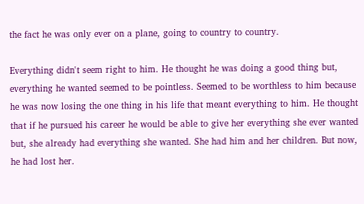the fact he was only ever on a plane, going to country to country.

Everything didn't seem right to him. He thought he was doing a good thing but, everything he wanted seemed to be pointless. Seemed to be worthless to him because he was now losing the one thing in his life that meant everything to him. He thought that if he pursued his career he would be able to give her everything she ever wanted but, she already had everything she wanted. She had him and her children. But now, he had lost her.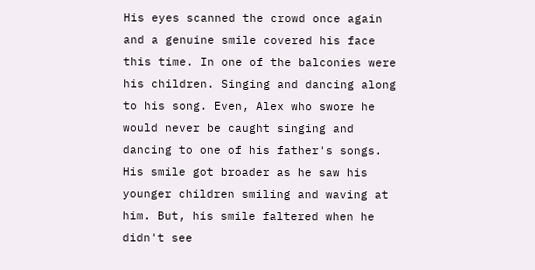His eyes scanned the crowd once again and a genuine smile covered his face this time. In one of the balconies were his children. Singing and dancing along to his song. Even, Alex who swore he would never be caught singing and dancing to one of his father's songs. His smile got broader as he saw his younger children smiling and waving at him. But, his smile faltered when he didn't see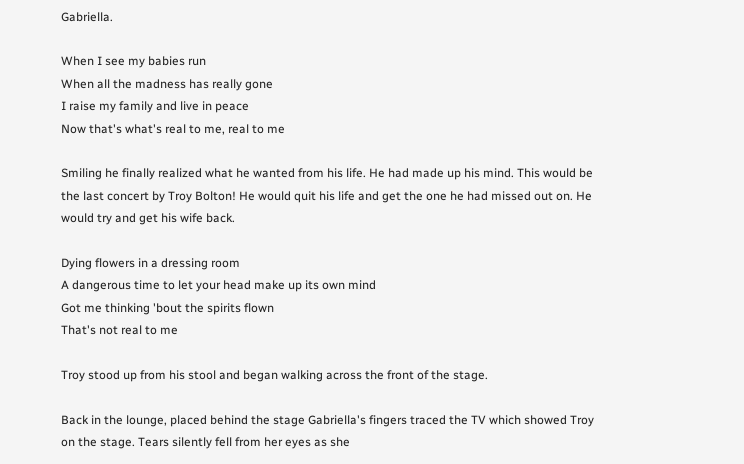Gabriella.

When I see my babies run
When all the madness has really gone
I raise my family and live in peace
Now that's what's real to me, real to me

Smiling he finally realized what he wanted from his life. He had made up his mind. This would be the last concert by Troy Bolton! He would quit his life and get the one he had missed out on. He would try and get his wife back.

Dying flowers in a dressing room
A dangerous time to let your head make up its own mind
Got me thinking 'bout the spirits flown
That's not real to me

Troy stood up from his stool and began walking across the front of the stage.

Back in the lounge, placed behind the stage Gabriella's fingers traced the TV which showed Troy on the stage. Tears silently fell from her eyes as she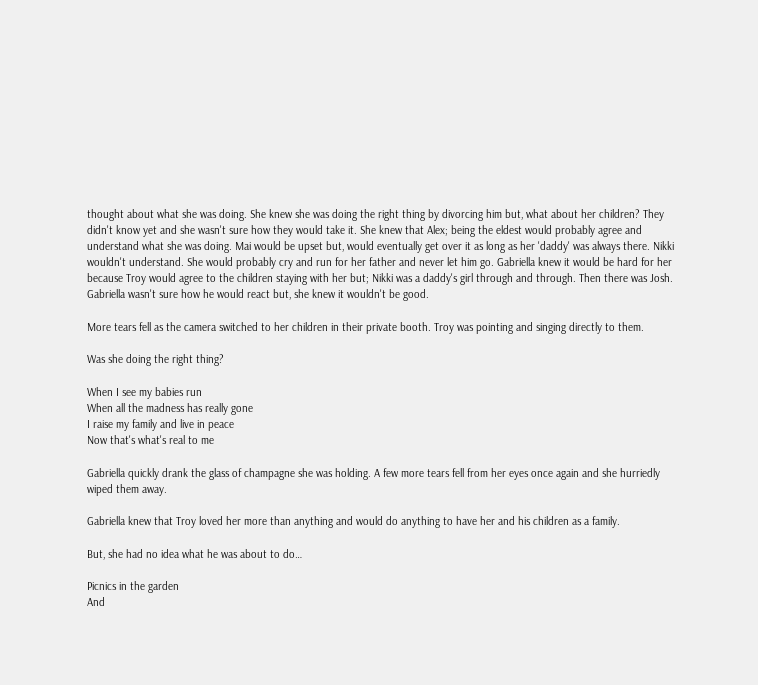thought about what she was doing. She knew she was doing the right thing by divorcing him but, what about her children? They didn't know yet and she wasn't sure how they would take it. She knew that Alex; being the eldest would probably agree and understand what she was doing. Mai would be upset but, would eventually get over it as long as her 'daddy' was always there. Nikki wouldn't understand. She would probably cry and run for her father and never let him go. Gabriella knew it would be hard for her because Troy would agree to the children staying with her but; Nikki was a daddy's girl through and through. Then there was Josh. Gabriella wasn't sure how he would react but, she knew it wouldn't be good.

More tears fell as the camera switched to her children in their private booth. Troy was pointing and singing directly to them.

Was she doing the right thing?

When I see my babies run
When all the madness has really gone
I raise my family and live in peace
Now that's what's real to me

Gabriella quickly drank the glass of champagne she was holding. A few more tears fell from her eyes once again and she hurriedly wiped them away.

Gabriella knew that Troy loved her more than anything and would do anything to have her and his children as a family.

But, she had no idea what he was about to do…

Picnics in the garden
And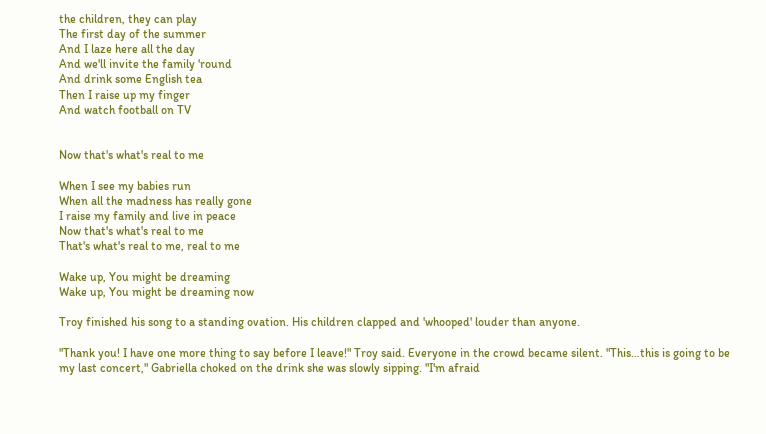the children, they can play
The first day of the summer
And I laze here all the day
And we'll invite the family 'round
And drink some English tea
Then I raise up my finger
And watch football on TV


Now that's what's real to me

When I see my babies run
When all the madness has really gone
I raise my family and live in peace
Now that's what's real to me
That's what's real to me, real to me

Wake up, You might be dreaming
Wake up, You might be dreaming now

Troy finished his song to a standing ovation. His children clapped and 'whooped' louder than anyone.

"Thank you! I have one more thing to say before I leave!" Troy said. Everyone in the crowd became silent. "This…this is going to be my last concert," Gabriella choked on the drink she was slowly sipping. "I'm afraid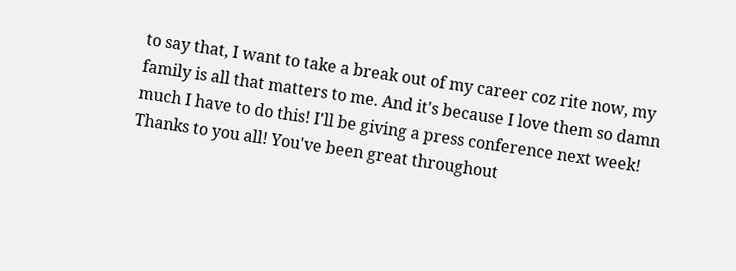to say that, I want to take a break out of my career coz rite now, my family is all that matters to me. And it's because I love them so damn much I have to do this! I'll be giving a press conference next week! Thanks to you all! You've been great throughout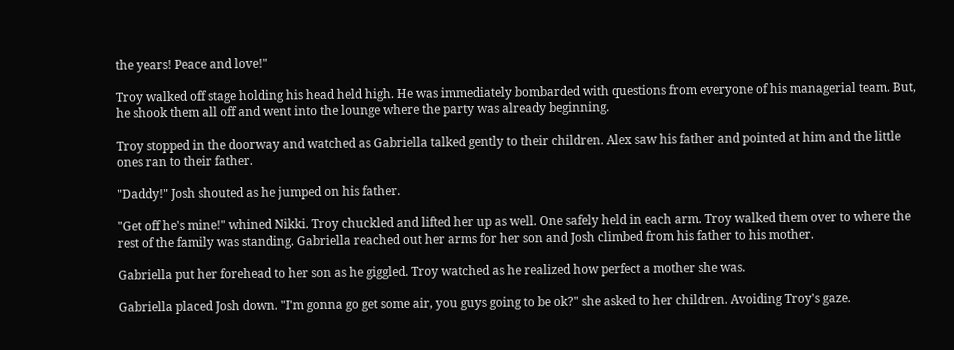the years! Peace and love!"

Troy walked off stage holding his head held high. He was immediately bombarded with questions from everyone of his managerial team. But, he shook them all off and went into the lounge where the party was already beginning.

Troy stopped in the doorway and watched as Gabriella talked gently to their children. Alex saw his father and pointed at him and the little ones ran to their father.

"Daddy!" Josh shouted as he jumped on his father.

"Get off he's mine!" whined Nikki. Troy chuckled and lifted her up as well. One safely held in each arm. Troy walked them over to where the rest of the family was standing. Gabriella reached out her arms for her son and Josh climbed from his father to his mother.

Gabriella put her forehead to her son as he giggled. Troy watched as he realized how perfect a mother she was.

Gabriella placed Josh down. "I'm gonna go get some air, you guys going to be ok?" she asked to her children. Avoiding Troy's gaze.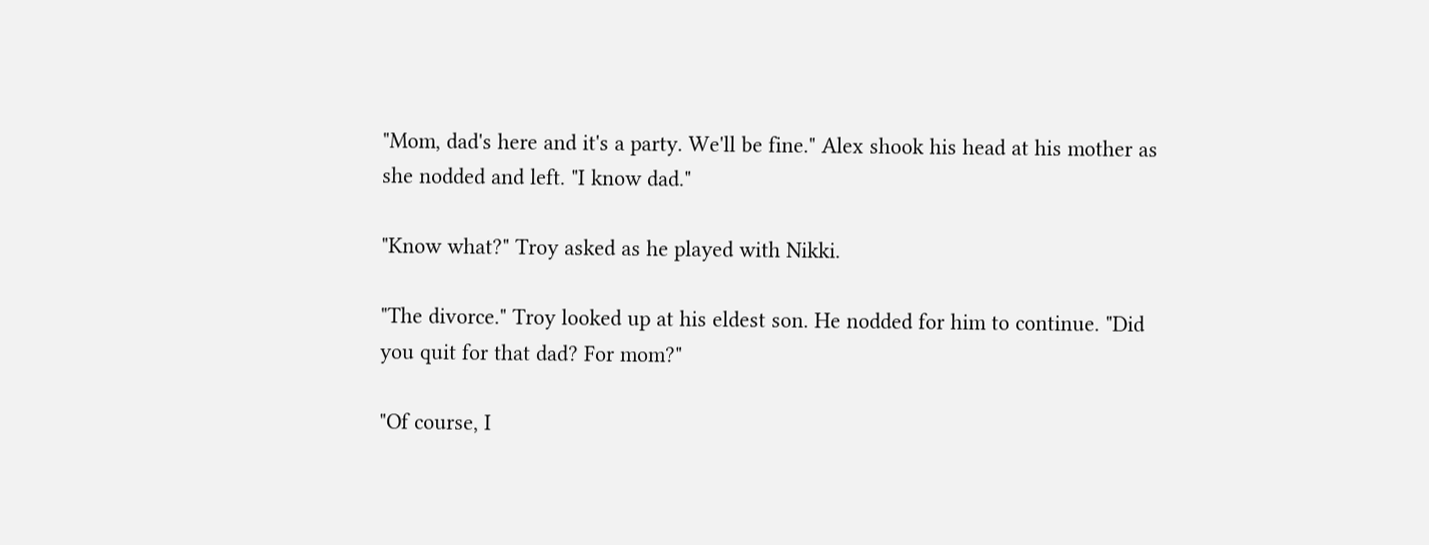"Mom, dad's here and it's a party. We'll be fine." Alex shook his head at his mother as she nodded and left. "I know dad."

"Know what?" Troy asked as he played with Nikki.

"The divorce." Troy looked up at his eldest son. He nodded for him to continue. "Did you quit for that dad? For mom?"

"Of course, I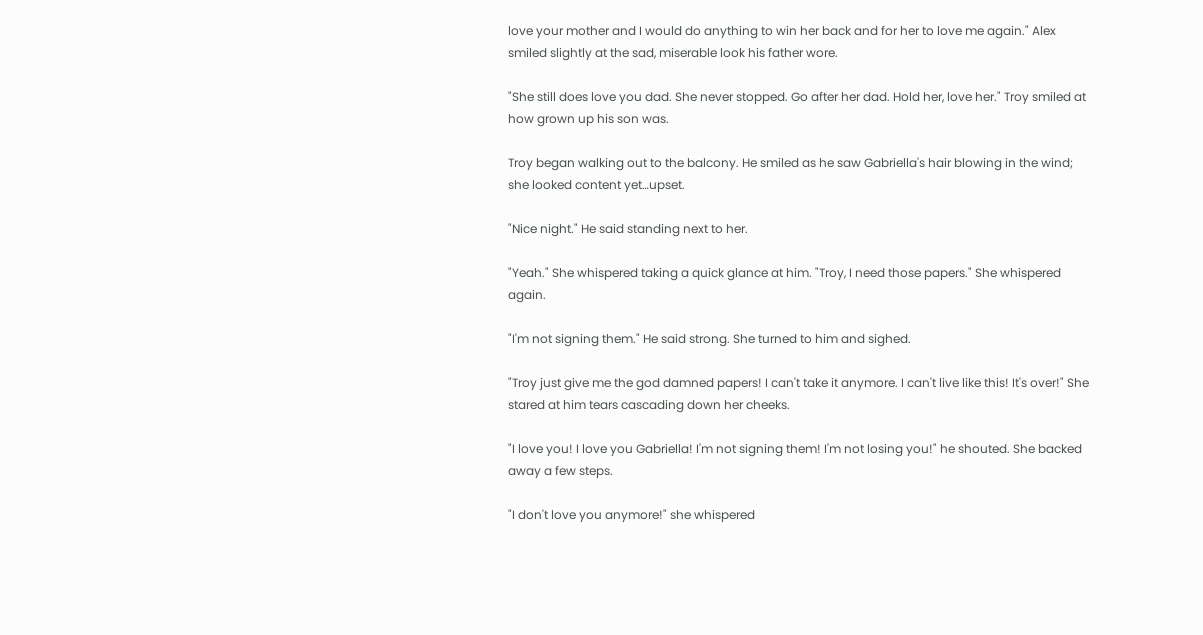love your mother and I would do anything to win her back and for her to love me again." Alex smiled slightly at the sad, miserable look his father wore.

"She still does love you dad. She never stopped. Go after her dad. Hold her, love her." Troy smiled at how grown up his son was.

Troy began walking out to the balcony. He smiled as he saw Gabriella's hair blowing in the wind; she looked content yet…upset.

"Nice night." He said standing next to her.

"Yeah." She whispered taking a quick glance at him. "Troy, I need those papers." She whispered again.

"I'm not signing them." He said strong. She turned to him and sighed.

"Troy just give me the god damned papers! I can't take it anymore. I can't live like this! It's over!" She stared at him tears cascading down her cheeks.

"I love you! I love you Gabriella! I'm not signing them! I'm not losing you!" he shouted. She backed away a few steps.

"I don't love you anymore!" she whispered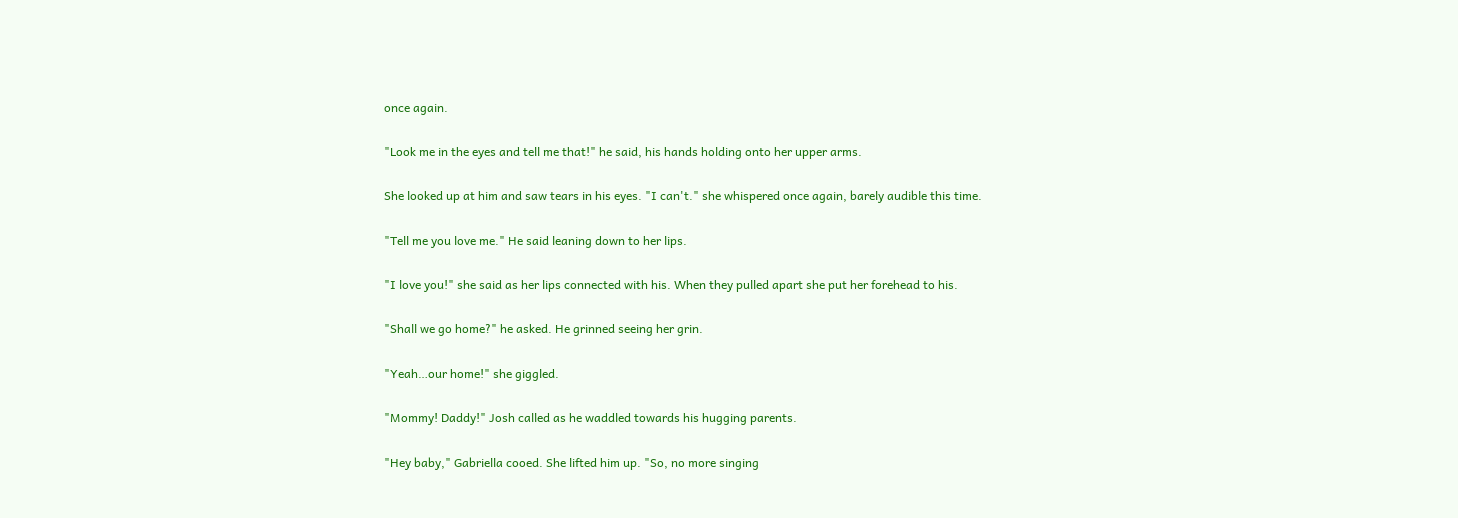once again.

"Look me in the eyes and tell me that!" he said, his hands holding onto her upper arms.

She looked up at him and saw tears in his eyes. "I can't." she whispered once again, barely audible this time.

"Tell me you love me." He said leaning down to her lips.

"I love you!" she said as her lips connected with his. When they pulled apart she put her forehead to his.

"Shall we go home?" he asked. He grinned seeing her grin.

"Yeah…our home!" she giggled.

"Mommy! Daddy!" Josh called as he waddled towards his hugging parents.

"Hey baby," Gabriella cooed. She lifted him up. "So, no more singing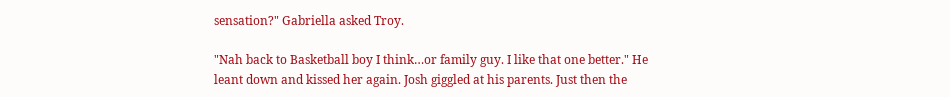sensation?" Gabriella asked Troy.

"Nah back to Basketball boy I think…or family guy. I like that one better." He leant down and kissed her again. Josh giggled at his parents. Just then the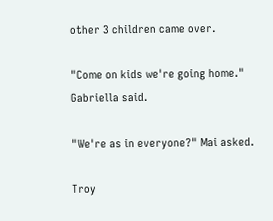other 3 children came over.

"Come on kids we're going home." Gabriella said.

"We're as in everyone?" Mai asked.

Troy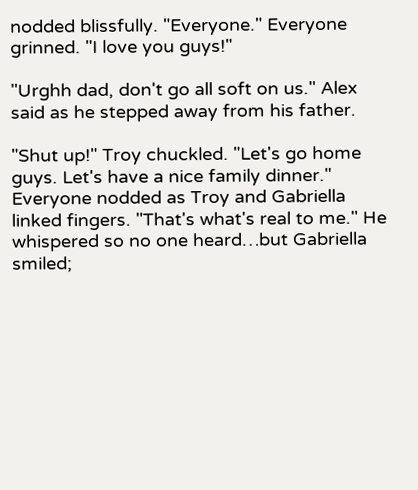nodded blissfully. "Everyone." Everyone grinned. "I love you guys!"

"Urghh dad, don't go all soft on us." Alex said as he stepped away from his father.

"Shut up!" Troy chuckled. "Let's go home guys. Let's have a nice family dinner." Everyone nodded as Troy and Gabriella linked fingers. "That's what's real to me." He whispered so no one heard…but Gabriella smiled;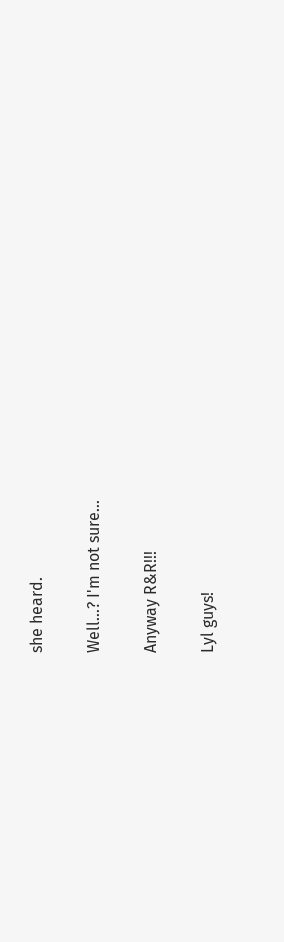she heard.

Well…? I'm not sure…

Anyway R&R!!!

Lyl guys!